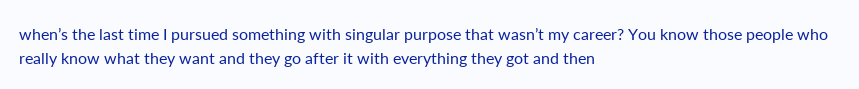when’s the last time I pursued something with singular purpose that wasn’t my career? You know those people who really know what they want and they go after it with everything they got and then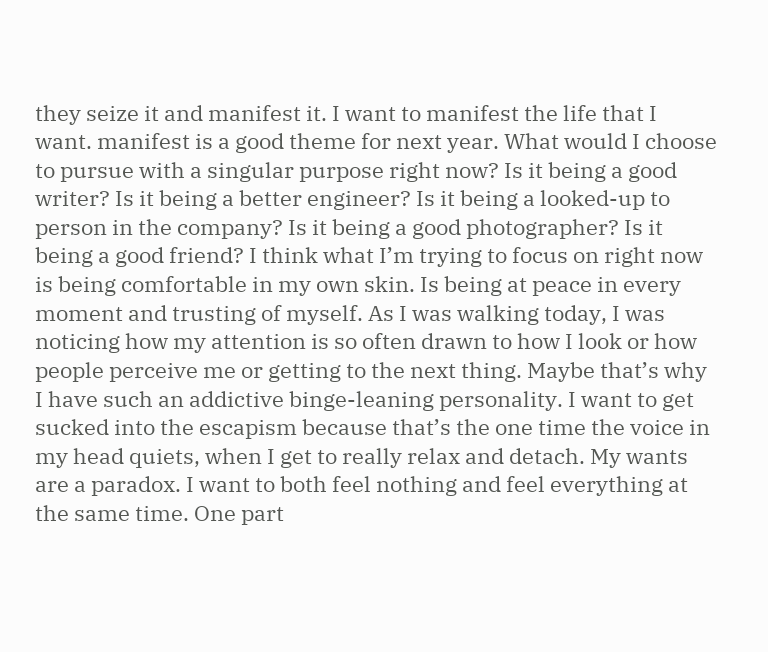they seize it and manifest it. I want to manifest the life that I want. manifest is a good theme for next year. What would I choose to pursue with a singular purpose right now? Is it being a good writer? Is it being a better engineer? Is it being a looked-up to person in the company? Is it being a good photographer? Is it being a good friend? I think what I’m trying to focus on right now is being comfortable in my own skin. Is being at peace in every moment and trusting of myself. As I was walking today, I was noticing how my attention is so often drawn to how I look or how people perceive me or getting to the next thing. Maybe that’s why I have such an addictive binge-leaning personality. I want to get sucked into the escapism because that’s the one time the voice in my head quiets, when I get to really relax and detach. My wants are a paradox. I want to both feel nothing and feel everything at the same time. One part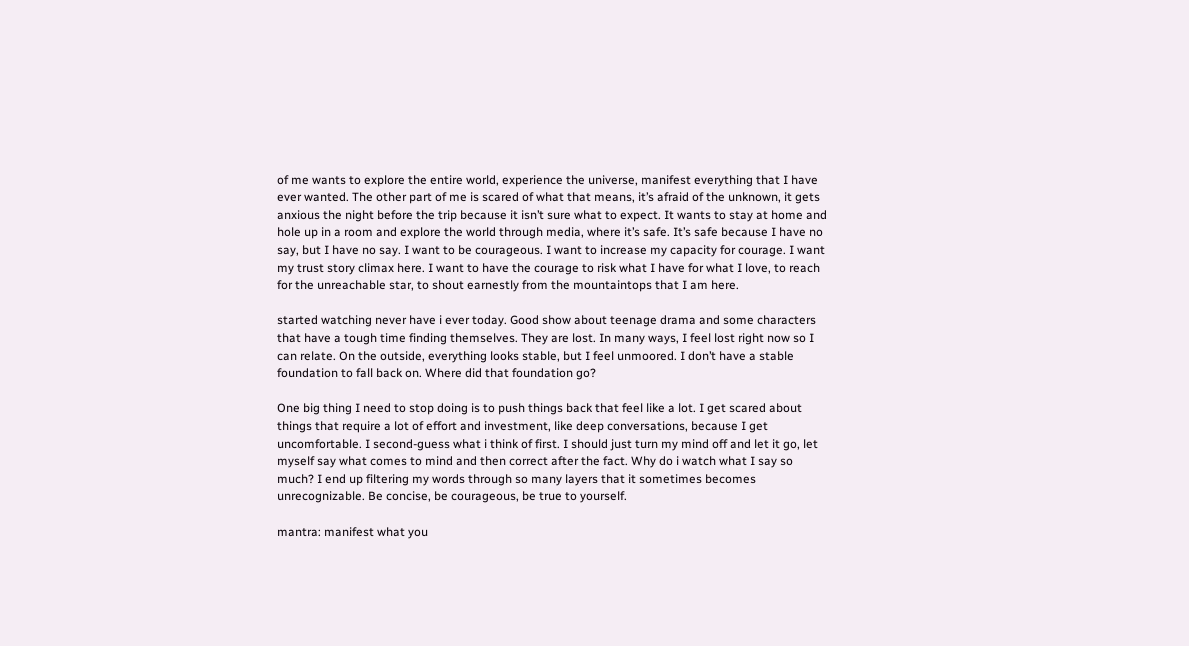of me wants to explore the entire world, experience the universe, manifest everything that I have ever wanted. The other part of me is scared of what that means, it’s afraid of the unknown, it gets anxious the night before the trip because it isn’t sure what to expect. It wants to stay at home and hole up in a room and explore the world through media, where it’s safe. It’s safe because I have no say, but I have no say. I want to be courageous. I want to increase my capacity for courage. I want my trust story climax here. I want to have the courage to risk what I have for what I love, to reach for the unreachable star, to shout earnestly from the mountaintops that I am here.

started watching never have i ever today. Good show about teenage drama and some characters that have a tough time finding themselves. They are lost. In many ways, I feel lost right now so I can relate. On the outside, everything looks stable, but I feel unmoored. I don’t have a stable foundation to fall back on. Where did that foundation go?

One big thing I need to stop doing is to push things back that feel like a lot. I get scared about things that require a lot of effort and investment, like deep conversations, because I get uncomfortable. I second-guess what i think of first. I should just turn my mind off and let it go, let myself say what comes to mind and then correct after the fact. Why do i watch what I say so much? I end up filtering my words through so many layers that it sometimes becomes unrecognizable. Be concise, be courageous, be true to yourself.

mantra: manifest what you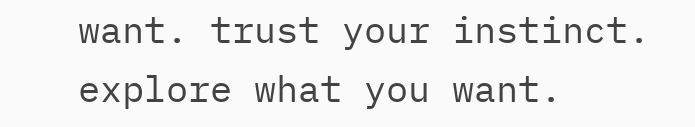want. trust your instinct. explore what you want.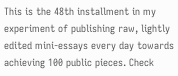This is the 48th installment in my experiment of publishing raw, lightly edited mini-essays every day towards achieving 100 public pieces. Check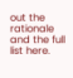out the rationale and the full list here.